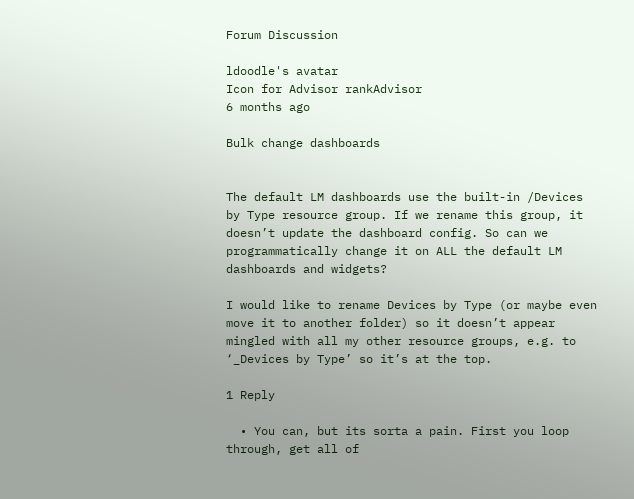Forum Discussion

ldoodle's avatar
Icon for Advisor rankAdvisor
6 months ago

Bulk change dashboards


The default LM dashboards use the built-in /Devices by Type resource group. If we rename this group, it doesn’t update the dashboard config. So can we programmatically change it on ALL the default LM dashboards and widgets?

I would like to rename Devices by Type (or maybe even move it to another folder) so it doesn’t appear mingled with all my other resource groups, e.g. to ‘_Devices by Type’ so it’s at the top.

1 Reply

  • You can, but its sorta a pain. First you loop through, get all of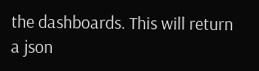the dashboards. This will return a json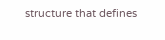structure that defines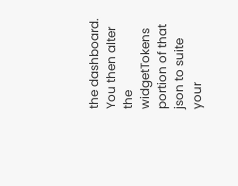the dashboard. You then alter the widgetTokens portion of that json to suite your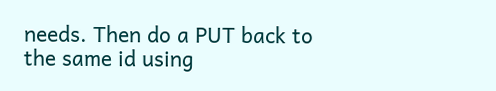needs. Then do a PUT back to the same id using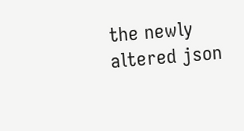the newly altered json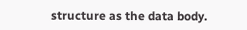structure as the data body.